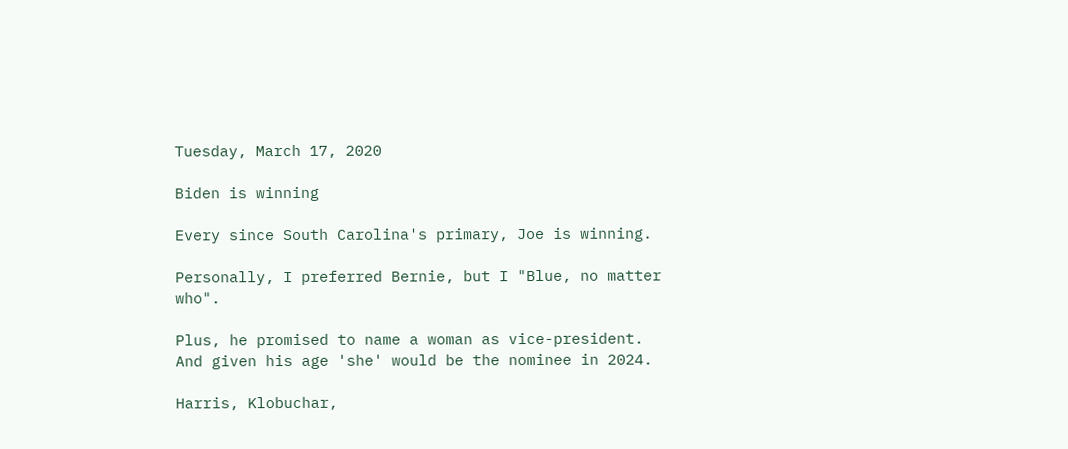Tuesday, March 17, 2020

Biden is winning

Every since South Carolina's primary, Joe is winning.

Personally, I preferred Bernie, but I "Blue, no matter who".

Plus, he promised to name a woman as vice-president. And given his age 'she' would be the nominee in 2024.

Harris, Klobuchar,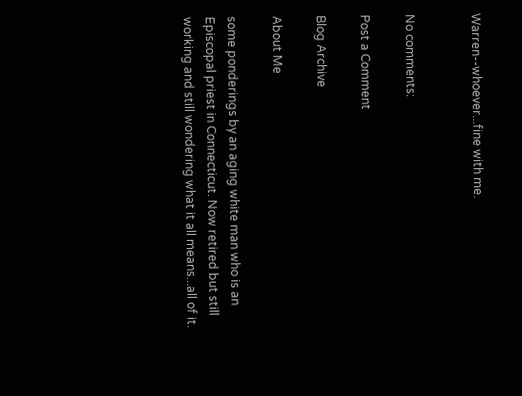Warren--whoever...fine with me.


No comments:

Post a Comment

Blog Archive

About Me

some ponderings by an aging white man who is an Episcopal priest in Connecticut. Now retired but still working and still wondering what it all means...all of it.